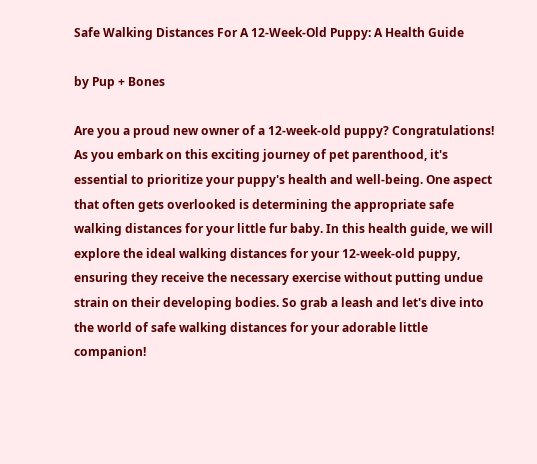Safe Walking Distances For A 12-Week-Old Puppy: A Health Guide

by Pup + Bones

Are you a proud new owner of a 12-week-old puppy? Congratulations! As you embark on this exciting journey of pet parenthood, it's essential to prioritize your puppy's health and well-being. One aspect that often gets overlooked is determining the appropriate safe walking distances for your little fur baby. In this health guide, we will explore the ideal walking distances for your 12-week-old puppy, ensuring they receive the necessary exercise without putting undue strain on their developing bodies. So grab a leash and let's dive into the world of safe walking distances for your adorable little companion!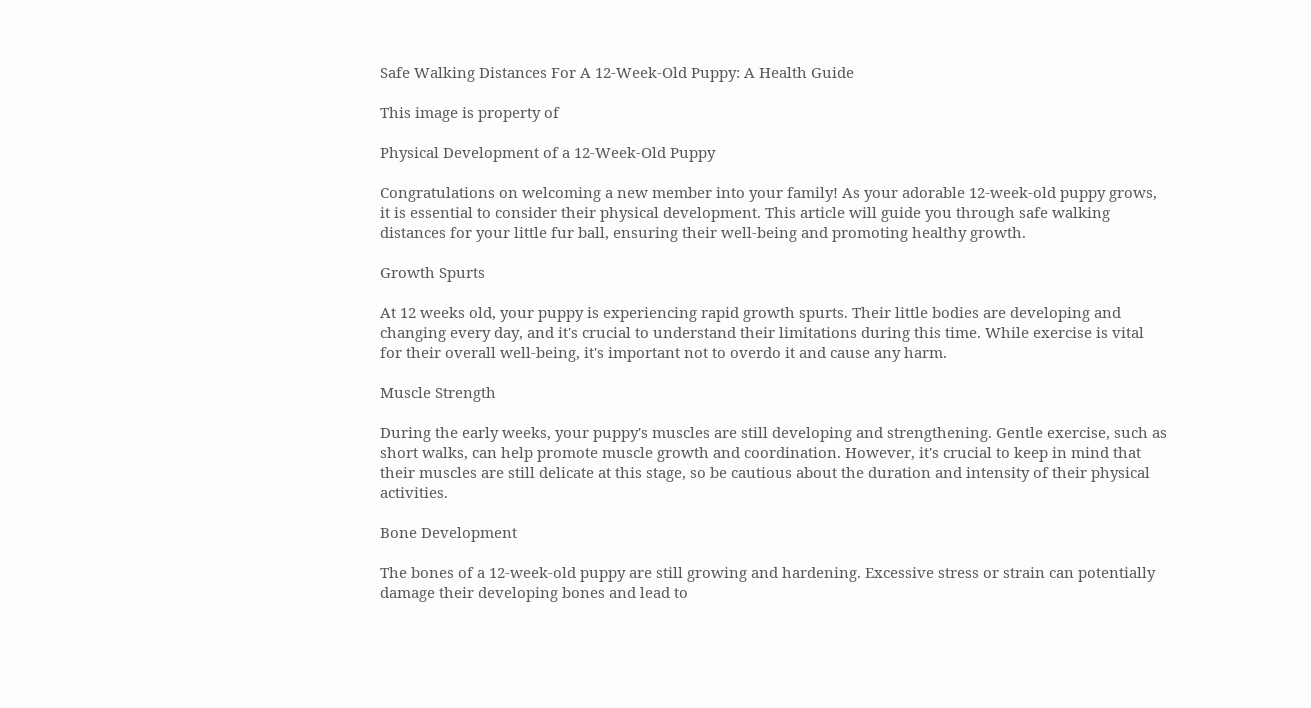Safe Walking Distances For A 12-Week-Old Puppy: A Health Guide

This image is property of

Physical Development of a 12-Week-Old Puppy

Congratulations on welcoming a new member into your family! As your adorable 12-week-old puppy grows, it is essential to consider their physical development. This article will guide you through safe walking distances for your little fur ball, ensuring their well-being and promoting healthy growth.

Growth Spurts

At 12 weeks old, your puppy is experiencing rapid growth spurts. Their little bodies are developing and changing every day, and it's crucial to understand their limitations during this time. While exercise is vital for their overall well-being, it's important not to overdo it and cause any harm.

Muscle Strength

During the early weeks, your puppy's muscles are still developing and strengthening. Gentle exercise, such as short walks, can help promote muscle growth and coordination. However, it's crucial to keep in mind that their muscles are still delicate at this stage, so be cautious about the duration and intensity of their physical activities.

Bone Development

The bones of a 12-week-old puppy are still growing and hardening. Excessive stress or strain can potentially damage their developing bones and lead to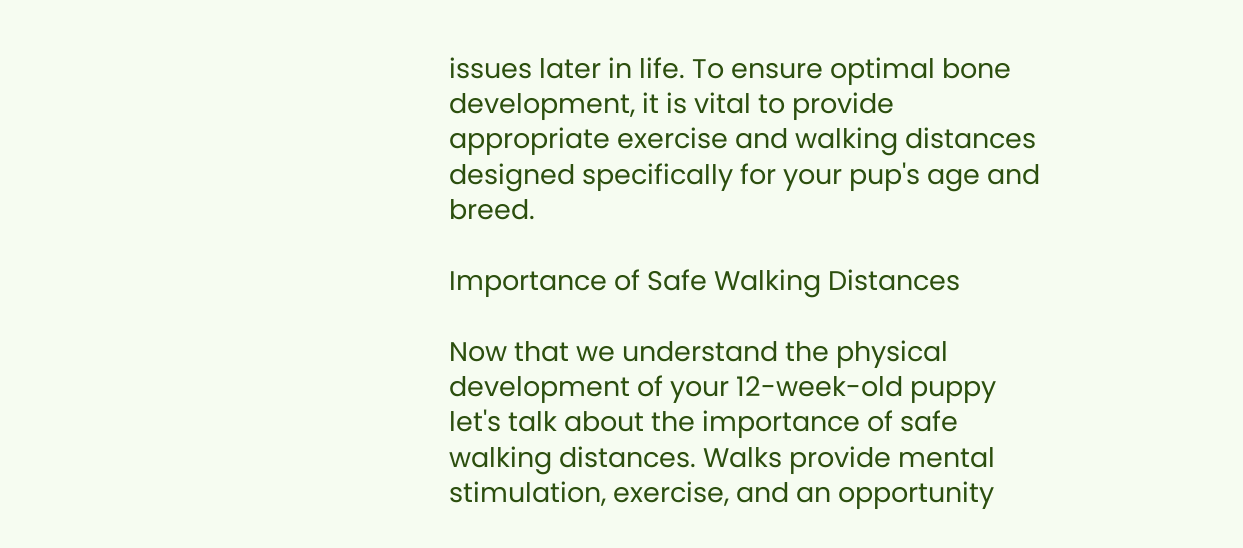issues later in life. To ensure optimal bone development, it is vital to provide appropriate exercise and walking distances designed specifically for your pup's age and breed.

Importance of Safe Walking Distances

Now that we understand the physical development of your 12-week-old puppy let's talk about the importance of safe walking distances. Walks provide mental stimulation, exercise, and an opportunity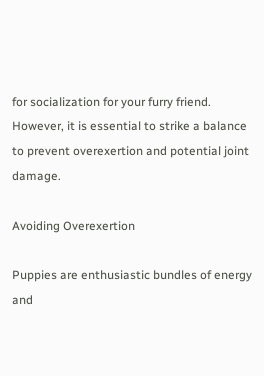for socialization for your furry friend. However, it is essential to strike a balance to prevent overexertion and potential joint damage.

Avoiding Overexertion

Puppies are enthusiastic bundles of energy and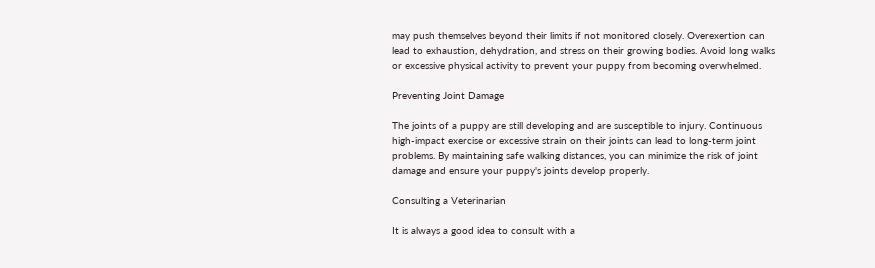may push themselves beyond their limits if not monitored closely. Overexertion can lead to exhaustion, dehydration, and stress on their growing bodies. Avoid long walks or excessive physical activity to prevent your puppy from becoming overwhelmed.

Preventing Joint Damage

The joints of a puppy are still developing and are susceptible to injury. Continuous high-impact exercise or excessive strain on their joints can lead to long-term joint problems. By maintaining safe walking distances, you can minimize the risk of joint damage and ensure your puppy's joints develop properly.

Consulting a Veterinarian

It is always a good idea to consult with a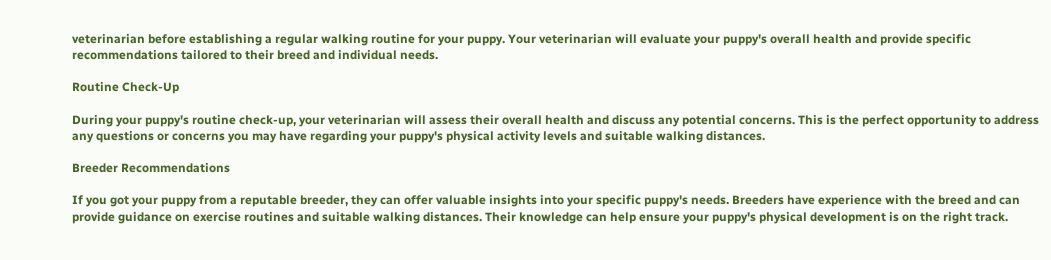veterinarian before establishing a regular walking routine for your puppy. Your veterinarian will evaluate your puppy's overall health and provide specific recommendations tailored to their breed and individual needs.

Routine Check-Up

During your puppy's routine check-up, your veterinarian will assess their overall health and discuss any potential concerns. This is the perfect opportunity to address any questions or concerns you may have regarding your puppy's physical activity levels and suitable walking distances.

Breeder Recommendations

If you got your puppy from a reputable breeder, they can offer valuable insights into your specific puppy's needs. Breeders have experience with the breed and can provide guidance on exercise routines and suitable walking distances. Their knowledge can help ensure your puppy's physical development is on the right track.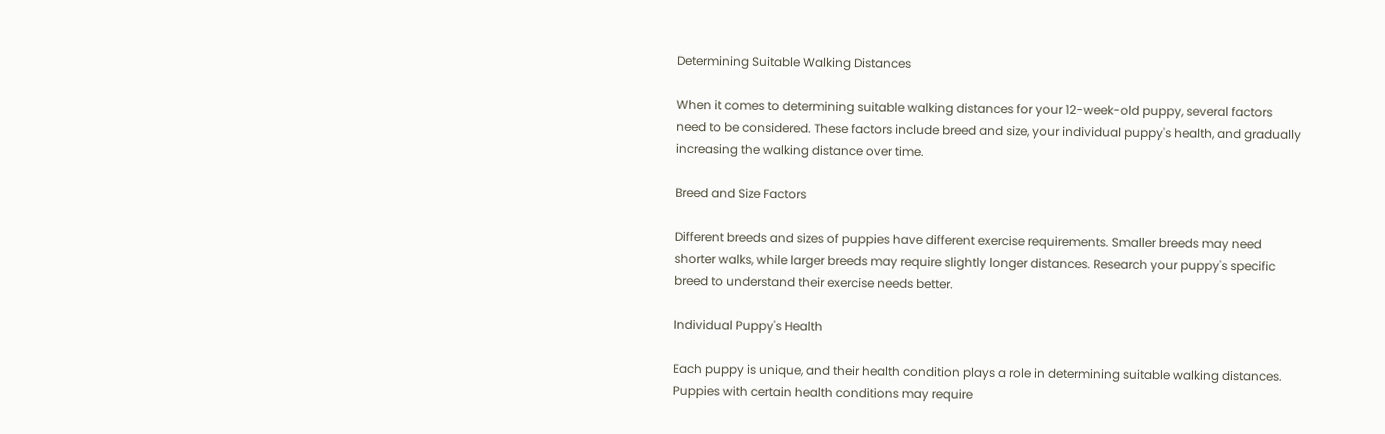Determining Suitable Walking Distances

When it comes to determining suitable walking distances for your 12-week-old puppy, several factors need to be considered. These factors include breed and size, your individual puppy's health, and gradually increasing the walking distance over time.

Breed and Size Factors

Different breeds and sizes of puppies have different exercise requirements. Smaller breeds may need shorter walks, while larger breeds may require slightly longer distances. Research your puppy's specific breed to understand their exercise needs better.

Individual Puppy's Health

Each puppy is unique, and their health condition plays a role in determining suitable walking distances. Puppies with certain health conditions may require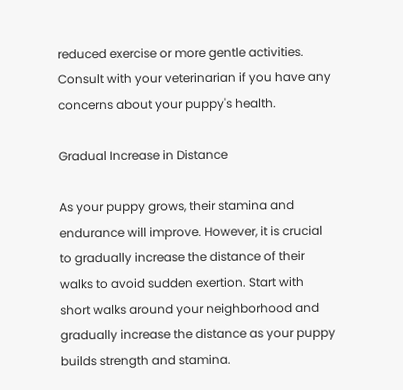reduced exercise or more gentle activities. Consult with your veterinarian if you have any concerns about your puppy's health.

Gradual Increase in Distance

As your puppy grows, their stamina and endurance will improve. However, it is crucial to gradually increase the distance of their walks to avoid sudden exertion. Start with short walks around your neighborhood and gradually increase the distance as your puppy builds strength and stamina.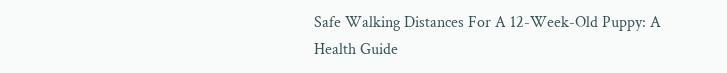Safe Walking Distances For A 12-Week-Old Puppy: A Health Guide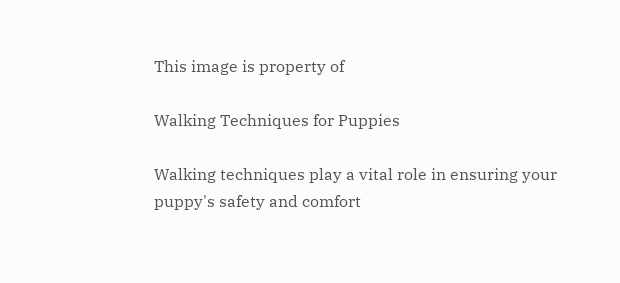This image is property of

Walking Techniques for Puppies

Walking techniques play a vital role in ensuring your puppy's safety and comfort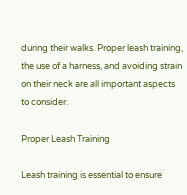during their walks. Proper leash training, the use of a harness, and avoiding strain on their neck are all important aspects to consider.

Proper Leash Training

Leash training is essential to ensure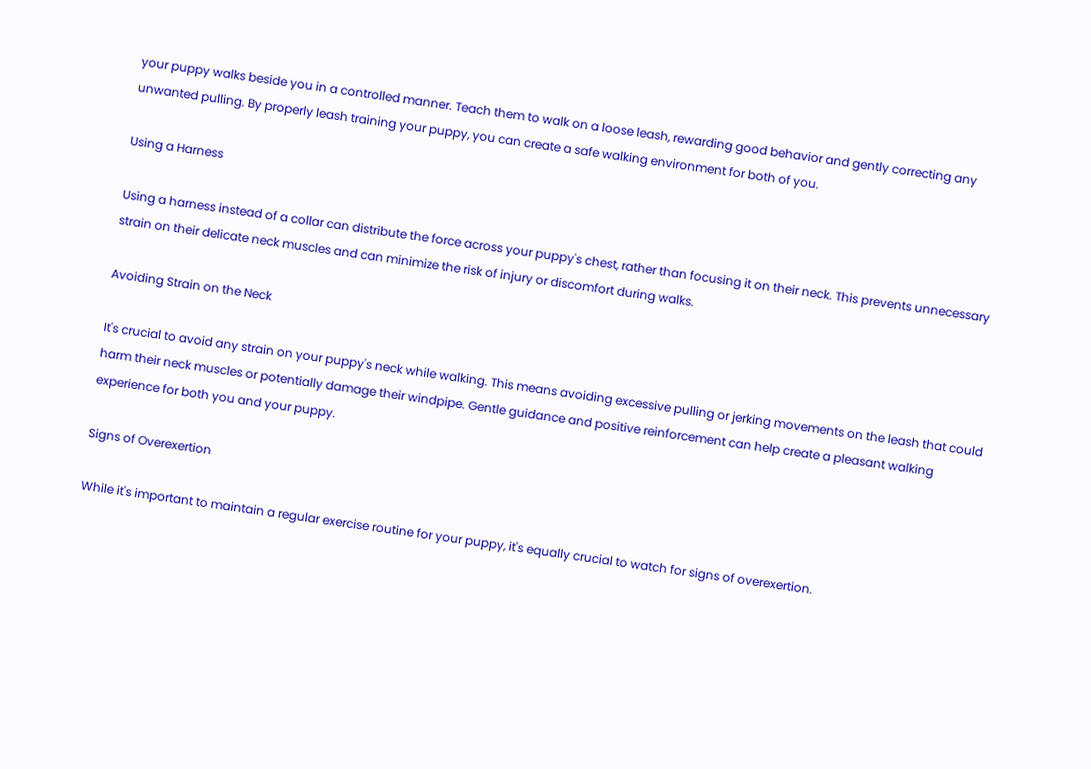your puppy walks beside you in a controlled manner. Teach them to walk on a loose leash, rewarding good behavior and gently correcting any unwanted pulling. By properly leash training your puppy, you can create a safe walking environment for both of you.

Using a Harness

Using a harness instead of a collar can distribute the force across your puppy's chest, rather than focusing it on their neck. This prevents unnecessary strain on their delicate neck muscles and can minimize the risk of injury or discomfort during walks.

Avoiding Strain on the Neck

It's crucial to avoid any strain on your puppy's neck while walking. This means avoiding excessive pulling or jerking movements on the leash that could harm their neck muscles or potentially damage their windpipe. Gentle guidance and positive reinforcement can help create a pleasant walking experience for both you and your puppy.

Signs of Overexertion

While it's important to maintain a regular exercise routine for your puppy, it's equally crucial to watch for signs of overexertion.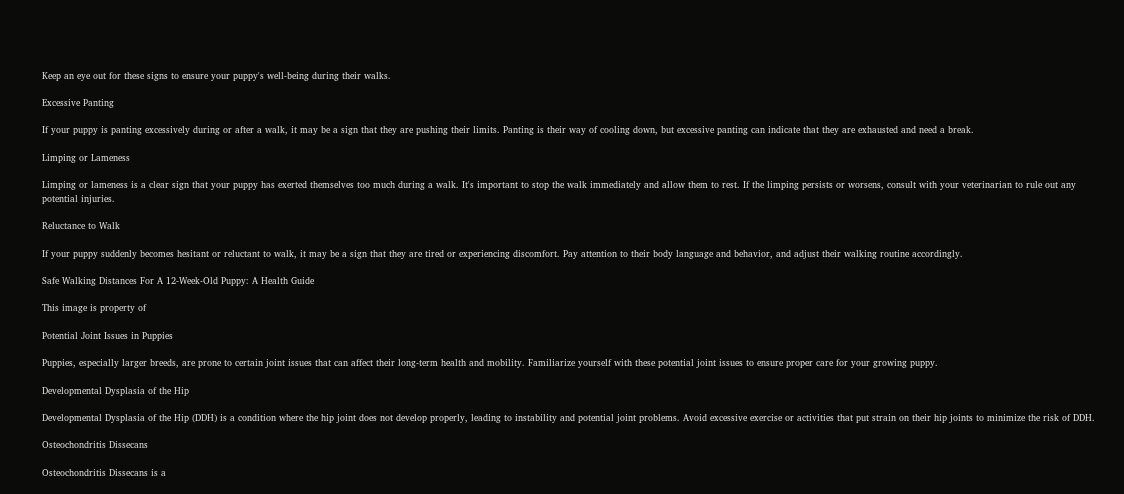Keep an eye out for these signs to ensure your puppy's well-being during their walks.

Excessive Panting

If your puppy is panting excessively during or after a walk, it may be a sign that they are pushing their limits. Panting is their way of cooling down, but excessive panting can indicate that they are exhausted and need a break.

Limping or Lameness

Limping or lameness is a clear sign that your puppy has exerted themselves too much during a walk. It's important to stop the walk immediately and allow them to rest. If the limping persists or worsens, consult with your veterinarian to rule out any potential injuries.

Reluctance to Walk

If your puppy suddenly becomes hesitant or reluctant to walk, it may be a sign that they are tired or experiencing discomfort. Pay attention to their body language and behavior, and adjust their walking routine accordingly.

Safe Walking Distances For A 12-Week-Old Puppy: A Health Guide

This image is property of

Potential Joint Issues in Puppies

Puppies, especially larger breeds, are prone to certain joint issues that can affect their long-term health and mobility. Familiarize yourself with these potential joint issues to ensure proper care for your growing puppy.

Developmental Dysplasia of the Hip

Developmental Dysplasia of the Hip (DDH) is a condition where the hip joint does not develop properly, leading to instability and potential joint problems. Avoid excessive exercise or activities that put strain on their hip joints to minimize the risk of DDH.

Osteochondritis Dissecans

Osteochondritis Dissecans is a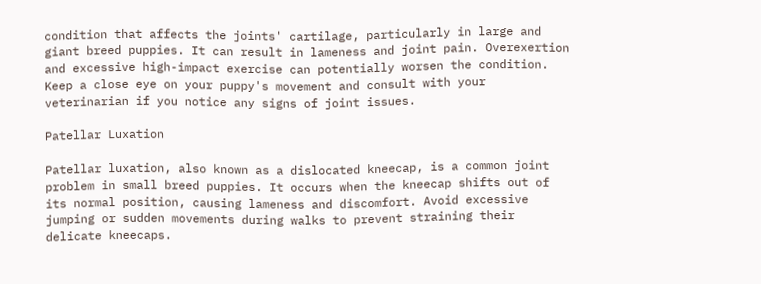condition that affects the joints' cartilage, particularly in large and giant breed puppies. It can result in lameness and joint pain. Overexertion and excessive high-impact exercise can potentially worsen the condition. Keep a close eye on your puppy's movement and consult with your veterinarian if you notice any signs of joint issues.

Patellar Luxation

Patellar luxation, also known as a dislocated kneecap, is a common joint problem in small breed puppies. It occurs when the kneecap shifts out of its normal position, causing lameness and discomfort. Avoid excessive jumping or sudden movements during walks to prevent straining their delicate kneecaps.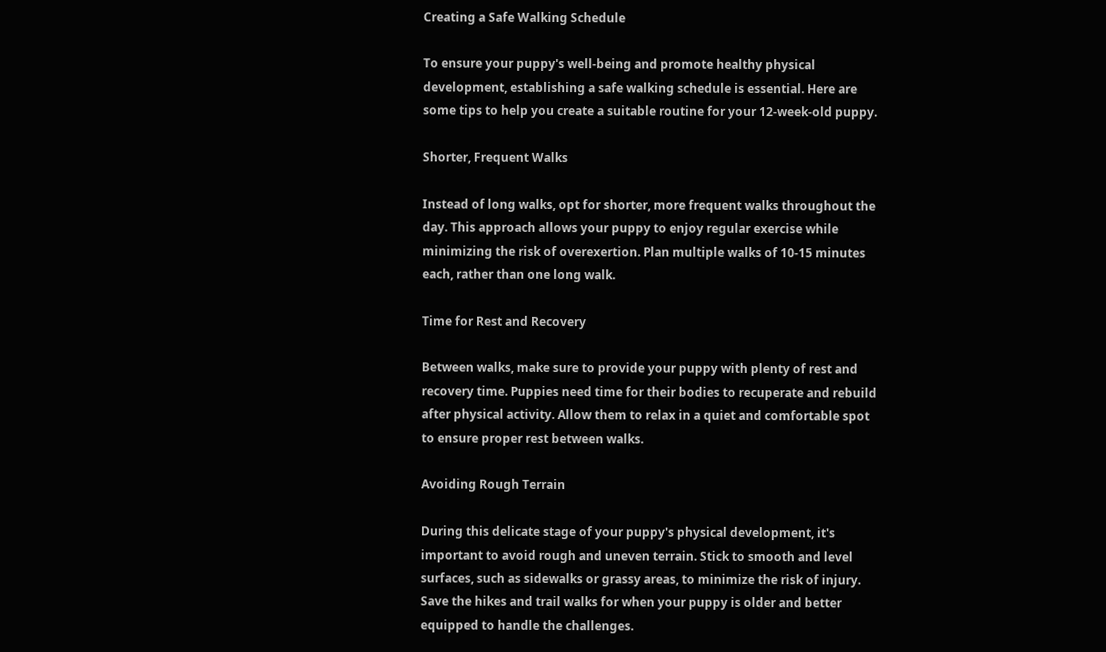Creating a Safe Walking Schedule

To ensure your puppy's well-being and promote healthy physical development, establishing a safe walking schedule is essential. Here are some tips to help you create a suitable routine for your 12-week-old puppy.

Shorter, Frequent Walks

Instead of long walks, opt for shorter, more frequent walks throughout the day. This approach allows your puppy to enjoy regular exercise while minimizing the risk of overexertion. Plan multiple walks of 10-15 minutes each, rather than one long walk.

Time for Rest and Recovery

Between walks, make sure to provide your puppy with plenty of rest and recovery time. Puppies need time for their bodies to recuperate and rebuild after physical activity. Allow them to relax in a quiet and comfortable spot to ensure proper rest between walks.

Avoiding Rough Terrain

During this delicate stage of your puppy's physical development, it's important to avoid rough and uneven terrain. Stick to smooth and level surfaces, such as sidewalks or grassy areas, to minimize the risk of injury. Save the hikes and trail walks for when your puppy is older and better equipped to handle the challenges.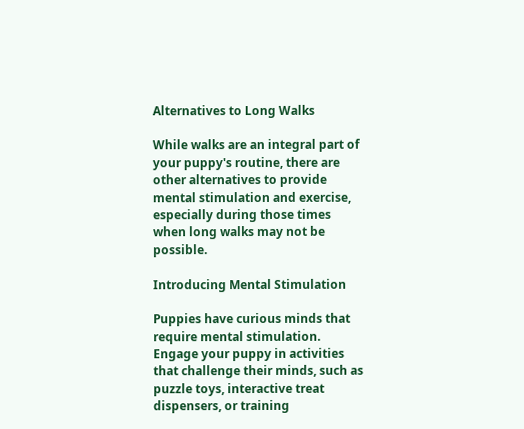Alternatives to Long Walks

While walks are an integral part of your puppy's routine, there are other alternatives to provide mental stimulation and exercise, especially during those times when long walks may not be possible.

Introducing Mental Stimulation

Puppies have curious minds that require mental stimulation. Engage your puppy in activities that challenge their minds, such as puzzle toys, interactive treat dispensers, or training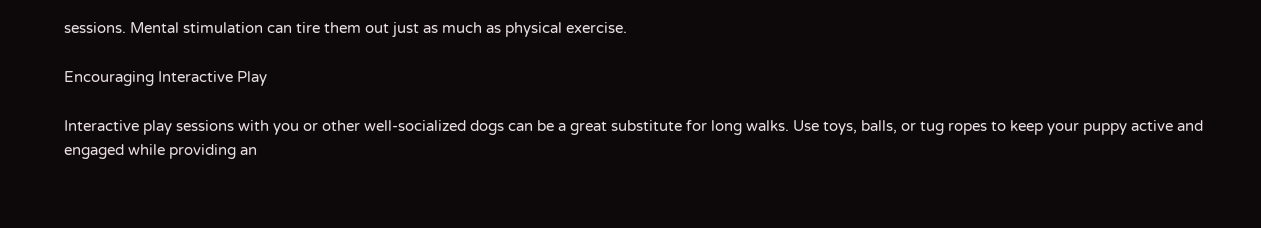sessions. Mental stimulation can tire them out just as much as physical exercise.

Encouraging Interactive Play

Interactive play sessions with you or other well-socialized dogs can be a great substitute for long walks. Use toys, balls, or tug ropes to keep your puppy active and engaged while providing an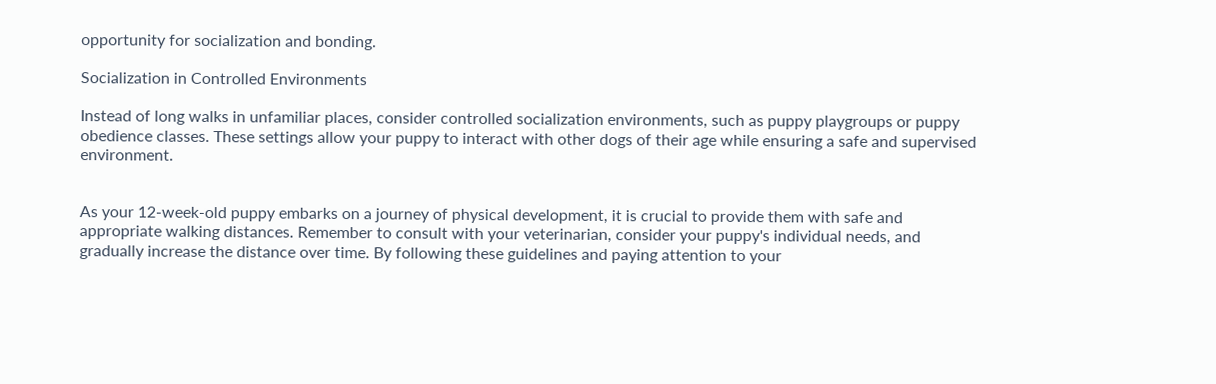opportunity for socialization and bonding.

Socialization in Controlled Environments

Instead of long walks in unfamiliar places, consider controlled socialization environments, such as puppy playgroups or puppy obedience classes. These settings allow your puppy to interact with other dogs of their age while ensuring a safe and supervised environment.


As your 12-week-old puppy embarks on a journey of physical development, it is crucial to provide them with safe and appropriate walking distances. Remember to consult with your veterinarian, consider your puppy's individual needs, and gradually increase the distance over time. By following these guidelines and paying attention to your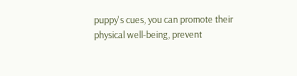puppy's cues, you can promote their physical well-being, prevent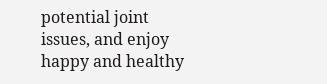potential joint issues, and enjoy happy and healthy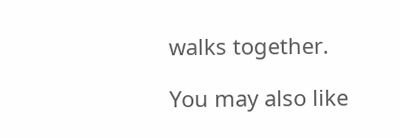walks together.

You may also like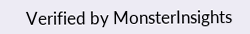Verified by MonsterInsights